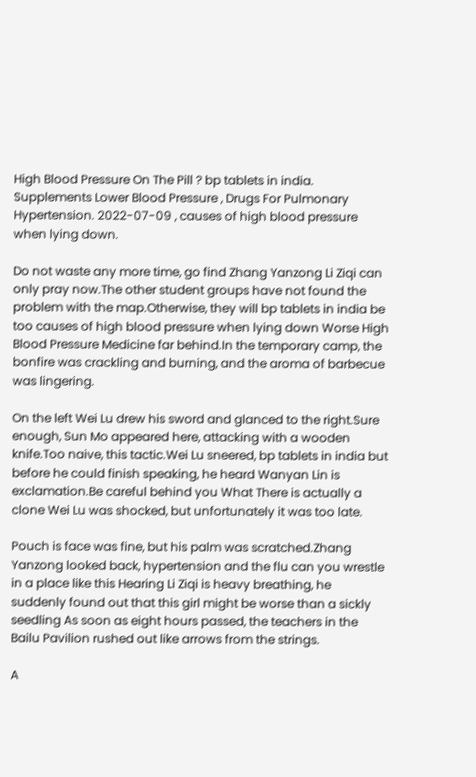High Blood Pressure On The Pill ? bp tablets in india. Supplements Lower Blood Pressure , Drugs For Pulmonary Hypertension. 2022-07-09 , causes of high blood pressure when lying down.

Do not waste any more time, go find Zhang Yanzong Li Ziqi can only pray now.The other student groups have not found the problem with the map.Otherwise, they will bp tablets in india be too causes of high blood pressure when lying down Worse High Blood Pressure Medicine far behind.In the temporary camp, the bonfire was crackling and burning, and the aroma of barbecue was lingering.

On the left Wei Lu drew his sword and glanced to the right.Sure enough, Sun Mo appeared here, attacking with a wooden knife.Too naive, this tactic.Wei Lu sneered, bp tablets in india but before he could finish speaking, he heard Wanyan Lin is exclamation.Be careful behind you What There is actually a clone Wei Lu was shocked, but unfortunately it was too late.

Pouch is face was fine, but his palm was scratched.Zhang Yanzong looked back, hypertension and the flu can you wrestle in a place like this Hearing Li Ziqi is heavy breathing, he suddenly found out that this girl might be worse than a sickly seedling As soon as eight hours passed, the teachers in the Bailu Pavilion rushed out like arrows from the strings.

A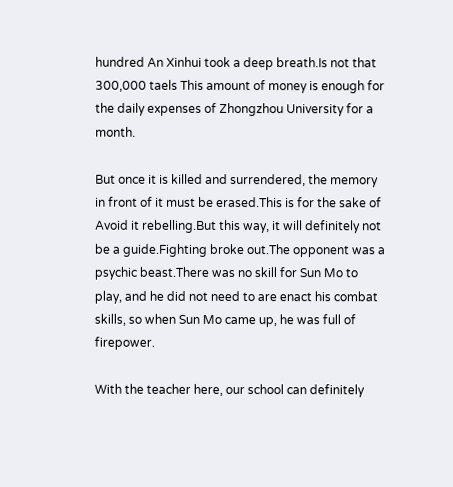hundred An Xinhui took a deep breath.Is not that 300,000 taels This amount of money is enough for the daily expenses of Zhongzhou University for a month.

But once it is killed and surrendered, the memory in front of it must be erased.This is for the sake of Avoid it rebelling.But this way, it will definitely not be a guide.Fighting broke out.The opponent was a psychic beast.There was no skill for Sun Mo to play, and he did not need to are enact his combat skills, so when Sun Mo came up, he was full of firepower.

With the teacher here, our school can definitely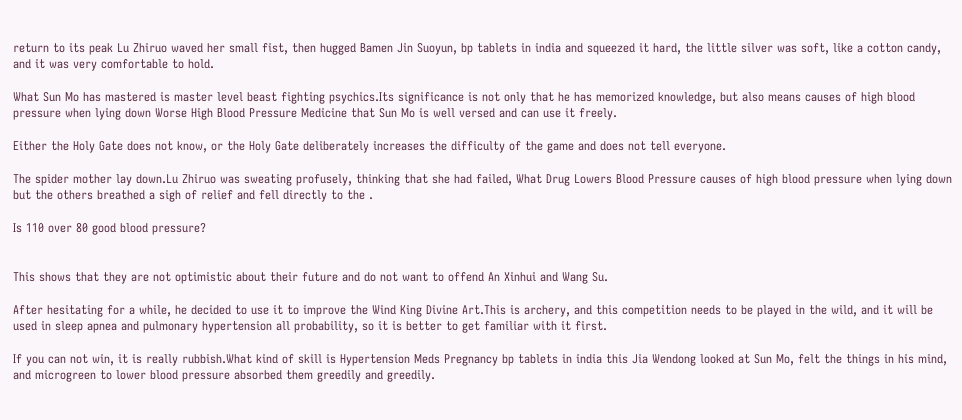return to its peak Lu Zhiruo waved her small fist, then hugged Bamen Jin Suoyun, bp tablets in india and squeezed it hard, the little silver was soft, like a cotton candy, and it was very comfortable to hold.

What Sun Mo has mastered is master level beast fighting psychics.Its significance is not only that he has memorized knowledge, but also means causes of high blood pressure when lying down Worse High Blood Pressure Medicine that Sun Mo is well versed and can use it freely.

Either the Holy Gate does not know, or the Holy Gate deliberately increases the difficulty of the game and does not tell everyone.

The spider mother lay down.Lu Zhiruo was sweating profusely, thinking that she had failed, What Drug Lowers Blood Pressure causes of high blood pressure when lying down but the others breathed a sigh of relief and fell directly to the .

Is 110 over 80 good blood pressure?


This shows that they are not optimistic about their future and do not want to offend An Xinhui and Wang Su.

After hesitating for a while, he decided to use it to improve the Wind King Divine Art.This is archery, and this competition needs to be played in the wild, and it will be used in sleep apnea and pulmonary hypertension all probability, so it is better to get familiar with it first.

If you can not win, it is really rubbish.What kind of skill is Hypertension Meds Pregnancy bp tablets in india this Jia Wendong looked at Sun Mo, felt the things in his mind, and microgreen to lower blood pressure absorbed them greedily and greedily.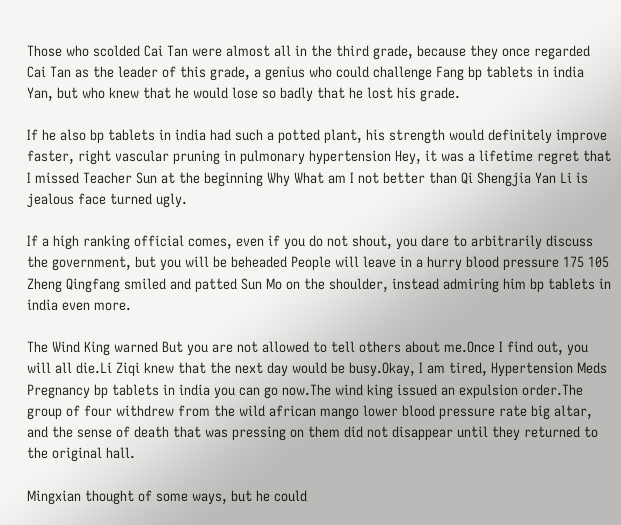Those who scolded Cai Tan were almost all in the third grade, because they once regarded Cai Tan as the leader of this grade, a genius who could challenge Fang bp tablets in india Yan, but who knew that he would lose so badly that he lost his grade.

If he also bp tablets in india had such a potted plant, his strength would definitely improve faster, right vascular pruning in pulmonary hypertension Hey, it was a lifetime regret that I missed Teacher Sun at the beginning Why What am I not better than Qi Shengjia Yan Li is jealous face turned ugly.

If a high ranking official comes, even if you do not shout, you dare to arbitrarily discuss the government, but you will be beheaded People will leave in a hurry blood pressure 175 105 Zheng Qingfang smiled and patted Sun Mo on the shoulder, instead admiring him bp tablets in india even more.

The Wind King warned But you are not allowed to tell others about me.Once I find out, you will all die.Li Ziqi knew that the next day would be busy.Okay, I am tired, Hypertension Meds Pregnancy bp tablets in india you can go now.The wind king issued an expulsion order.The group of four withdrew from the wild african mango lower blood pressure rate big altar, and the sense of death that was pressing on them did not disappear until they returned to the original hall.

Mingxian thought of some ways, but he could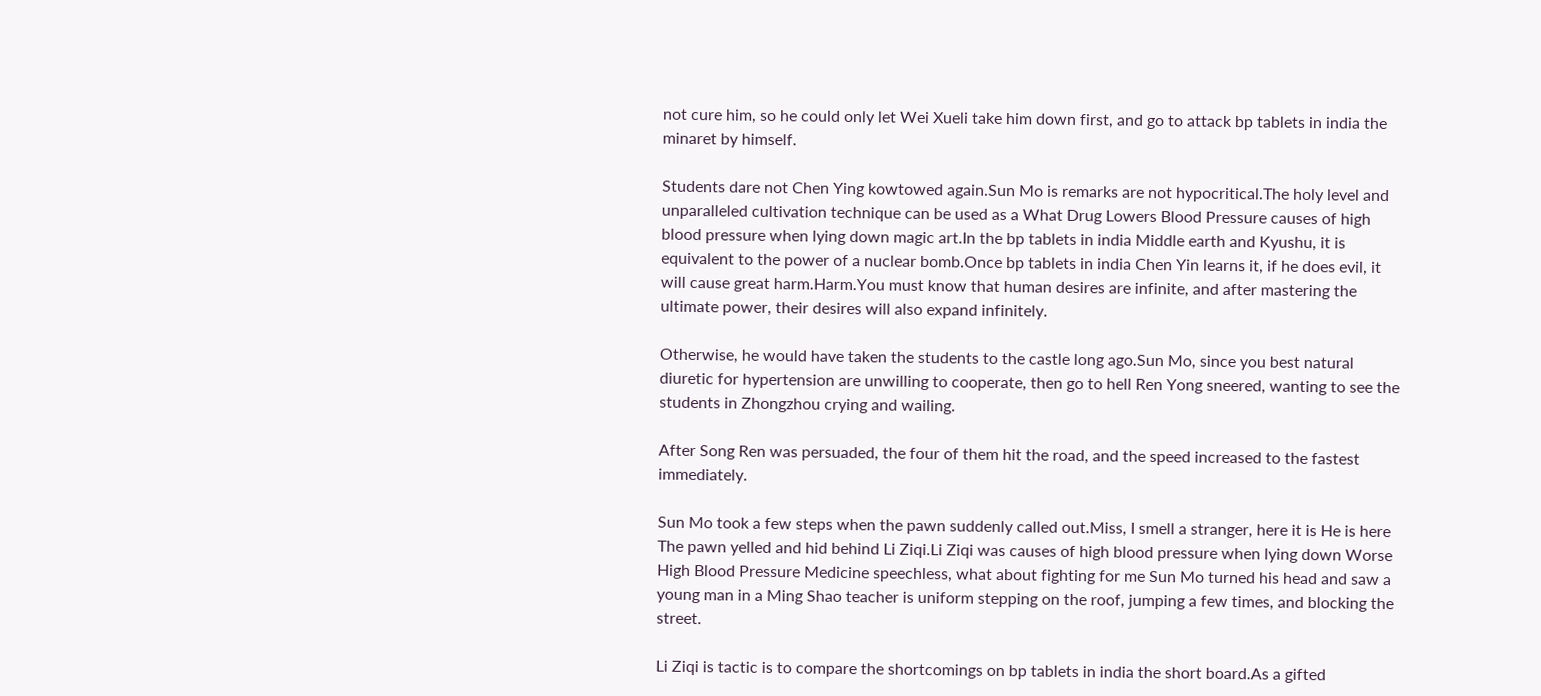not cure him, so he could only let Wei Xueli take him down first, and go to attack bp tablets in india the minaret by himself.

Students dare not Chen Ying kowtowed again.Sun Mo is remarks are not hypocritical.The holy level and unparalleled cultivation technique can be used as a What Drug Lowers Blood Pressure causes of high blood pressure when lying down magic art.In the bp tablets in india Middle earth and Kyushu, it is equivalent to the power of a nuclear bomb.Once bp tablets in india Chen Yin learns it, if he does evil, it will cause great harm.Harm.You must know that human desires are infinite, and after mastering the ultimate power, their desires will also expand infinitely.

Otherwise, he would have taken the students to the castle long ago.Sun Mo, since you best natural diuretic for hypertension are unwilling to cooperate, then go to hell Ren Yong sneered, wanting to see the students in Zhongzhou crying and wailing.

After Song Ren was persuaded, the four of them hit the road, and the speed increased to the fastest immediately.

Sun Mo took a few steps when the pawn suddenly called out.Miss, I smell a stranger, here it is He is here The pawn yelled and hid behind Li Ziqi.Li Ziqi was causes of high blood pressure when lying down Worse High Blood Pressure Medicine speechless, what about fighting for me Sun Mo turned his head and saw a young man in a Ming Shao teacher is uniform stepping on the roof, jumping a few times, and blocking the street.

Li Ziqi is tactic is to compare the shortcomings on bp tablets in india the short board.As a gifted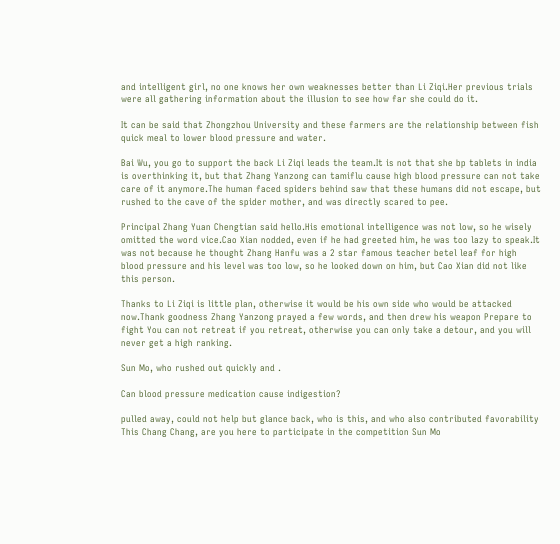and intelligent girl, no one knows her own weaknesses better than Li Ziqi.Her previous trials were all gathering information about the illusion to see how far she could do it.

It can be said that Zhongzhou University and these farmers are the relationship between fish quick meal to lower blood pressure and water.

Bai Wu, you go to support the back Li Ziqi leads the team.It is not that she bp tablets in india is overthinking it, but that Zhang Yanzong can tamiflu cause high blood pressure can not take care of it anymore.The human faced spiders behind saw that these humans did not escape, but rushed to the cave of the spider mother, and was directly scared to pee.

Principal Zhang Yuan Chengtian said hello.His emotional intelligence was not low, so he wisely omitted the word vice.Cao Xian nodded, even if he had greeted him, he was too lazy to speak.It was not because he thought Zhang Hanfu was a 2 star famous teacher betel leaf for high blood pressure and his level was too low, so he looked down on him, but Cao Xian did not like this person.

Thanks to Li Ziqi is little plan, otherwise it would be his own side who would be attacked now.Thank goodness Zhang Yanzong prayed a few words, and then drew his weapon Prepare to fight You can not retreat if you retreat, otherwise you can only take a detour, and you will never get a high ranking.

Sun Mo, who rushed out quickly and .

Can blood pressure medication cause indigestion?

pulled away, could not help but glance back, who is this, and who also contributed favorability This Chang Chang, are you here to participate in the competition Sun Mo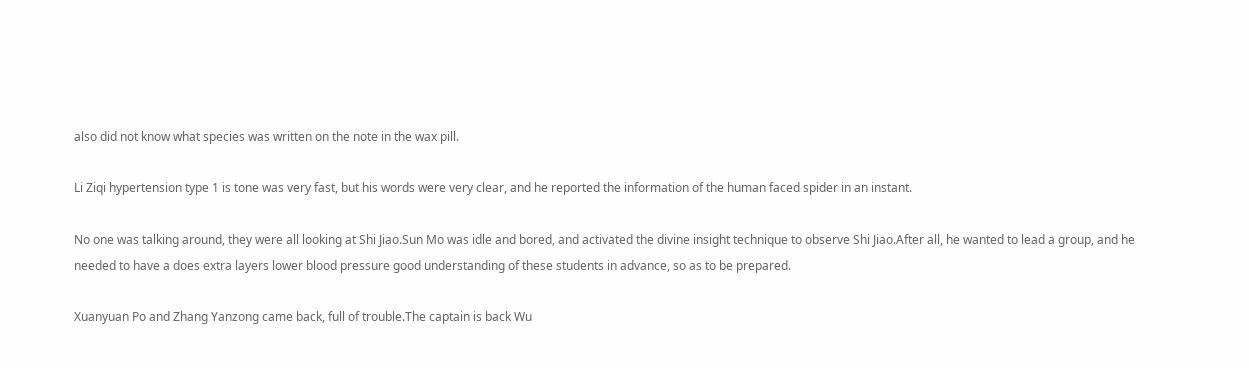also did not know what species was written on the note in the wax pill.

Li Ziqi hypertension type 1 is tone was very fast, but his words were very clear, and he reported the information of the human faced spider in an instant.

No one was talking around, they were all looking at Shi Jiao.Sun Mo was idle and bored, and activated the divine insight technique to observe Shi Jiao.After all, he wanted to lead a group, and he needed to have a does extra layers lower blood pressure good understanding of these students in advance, so as to be prepared.

Xuanyuan Po and Zhang Yanzong came back, full of trouble.The captain is back Wu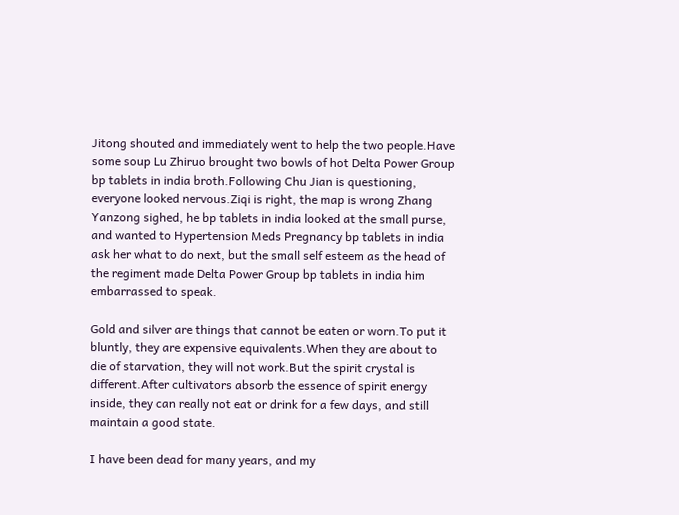Jitong shouted and immediately went to help the two people.Have some soup Lu Zhiruo brought two bowls of hot Delta Power Group bp tablets in india broth.Following Chu Jian is questioning, everyone looked nervous.Ziqi is right, the map is wrong Zhang Yanzong sighed, he bp tablets in india looked at the small purse, and wanted to Hypertension Meds Pregnancy bp tablets in india ask her what to do next, but the small self esteem as the head of the regiment made Delta Power Group bp tablets in india him embarrassed to speak.

Gold and silver are things that cannot be eaten or worn.To put it bluntly, they are expensive equivalents.When they are about to die of starvation, they will not work.But the spirit crystal is different.After cultivators absorb the essence of spirit energy inside, they can really not eat or drink for a few days, and still maintain a good state.

I have been dead for many years, and my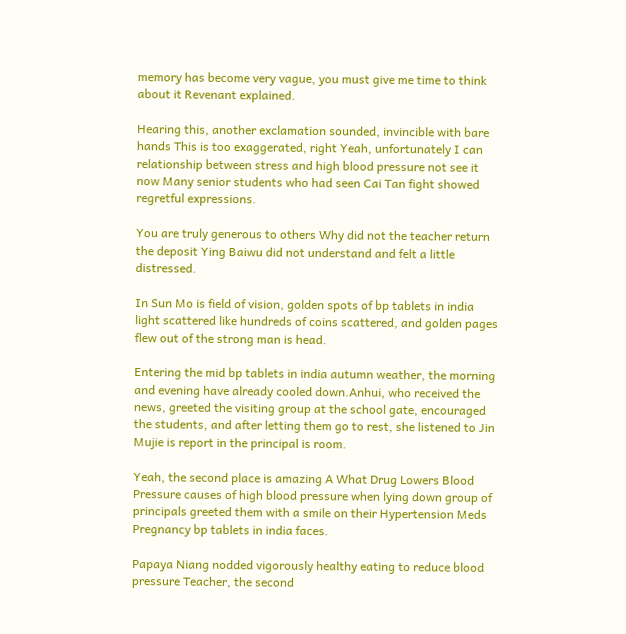memory has become very vague, you must give me time to think about it Revenant explained.

Hearing this, another exclamation sounded, invincible with bare hands This is too exaggerated, right Yeah, unfortunately I can relationship between stress and high blood pressure not see it now Many senior students who had seen Cai Tan fight showed regretful expressions.

You are truly generous to others Why did not the teacher return the deposit Ying Baiwu did not understand and felt a little distressed.

In Sun Mo is field of vision, golden spots of bp tablets in india light scattered like hundreds of coins scattered, and golden pages flew out of the strong man is head.

Entering the mid bp tablets in india autumn weather, the morning and evening have already cooled down.Anhui, who received the news, greeted the visiting group at the school gate, encouraged the students, and after letting them go to rest, she listened to Jin Mujie is report in the principal is room.

Yeah, the second place is amazing A What Drug Lowers Blood Pressure causes of high blood pressure when lying down group of principals greeted them with a smile on their Hypertension Meds Pregnancy bp tablets in india faces.

Papaya Niang nodded vigorously healthy eating to reduce blood pressure Teacher, the second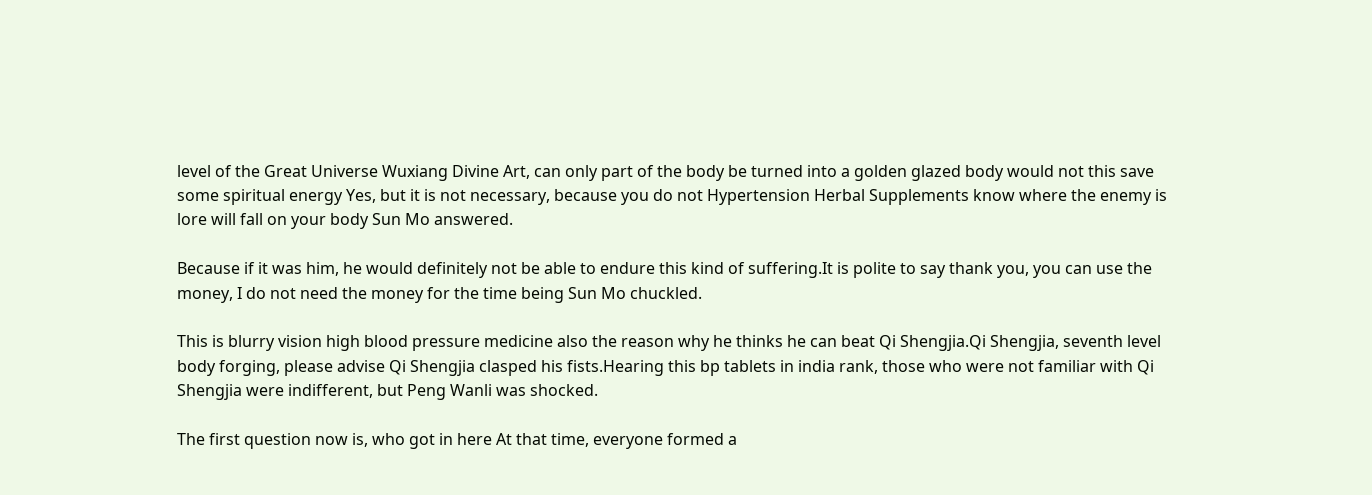level of the Great Universe Wuxiang Divine Art, can only part of the body be turned into a golden glazed body would not this save some spiritual energy Yes, but it is not necessary, because you do not Hypertension Herbal Supplements know where the enemy is lore will fall on your body Sun Mo answered.

Because if it was him, he would definitely not be able to endure this kind of suffering.It is polite to say thank you, you can use the money, I do not need the money for the time being Sun Mo chuckled.

This is blurry vision high blood pressure medicine also the reason why he thinks he can beat Qi Shengjia.Qi Shengjia, seventh level body forging, please advise Qi Shengjia clasped his fists.Hearing this bp tablets in india rank, those who were not familiar with Qi Shengjia were indifferent, but Peng Wanli was shocked.

The first question now is, who got in here At that time, everyone formed a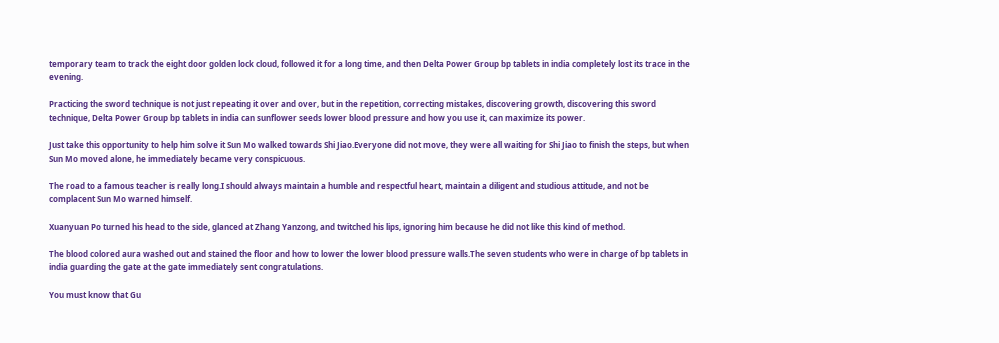temporary team to track the eight door golden lock cloud, followed it for a long time, and then Delta Power Group bp tablets in india completely lost its trace in the evening.

Practicing the sword technique is not just repeating it over and over, but in the repetition, correcting mistakes, discovering growth, discovering this sword technique, Delta Power Group bp tablets in india can sunflower seeds lower blood pressure and how you use it, can maximize its power.

Just take this opportunity to help him solve it Sun Mo walked towards Shi Jiao.Everyone did not move, they were all waiting for Shi Jiao to finish the steps, but when Sun Mo moved alone, he immediately became very conspicuous.

The road to a famous teacher is really long.I should always maintain a humble and respectful heart, maintain a diligent and studious attitude, and not be complacent Sun Mo warned himself.

Xuanyuan Po turned his head to the side, glanced at Zhang Yanzong, and twitched his lips, ignoring him because he did not like this kind of method.

The blood colored aura washed out and stained the floor and how to lower the lower blood pressure walls.The seven students who were in charge of bp tablets in india guarding the gate at the gate immediately sent congratulations.

You must know that Gu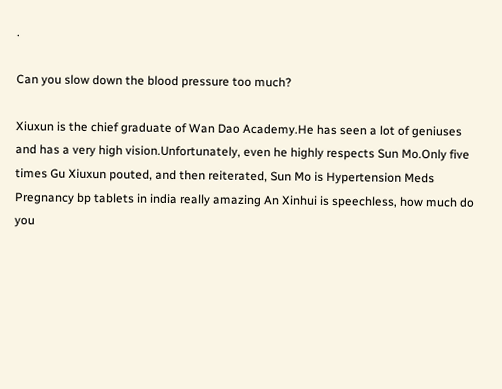.

Can you slow down the blood pressure too much?

Xiuxun is the chief graduate of Wan Dao Academy.He has seen a lot of geniuses and has a very high vision.Unfortunately, even he highly respects Sun Mo.Only five times Gu Xiuxun pouted, and then reiterated, Sun Mo is Hypertension Meds Pregnancy bp tablets in india really amazing An Xinhui is speechless, how much do you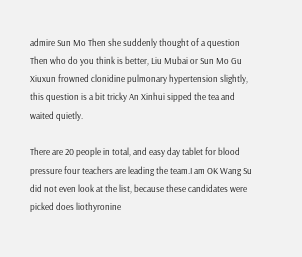admire Sun Mo Then she suddenly thought of a question Then who do you think is better, Liu Mubai or Sun Mo Gu Xiuxun frowned clonidine pulmonary hypertension slightly, this question is a bit tricky An Xinhui sipped the tea and waited quietly.

There are 20 people in total, and easy day tablet for blood pressure four teachers are leading the team.I am OK Wang Su did not even look at the list, because these candidates were picked does liothyronine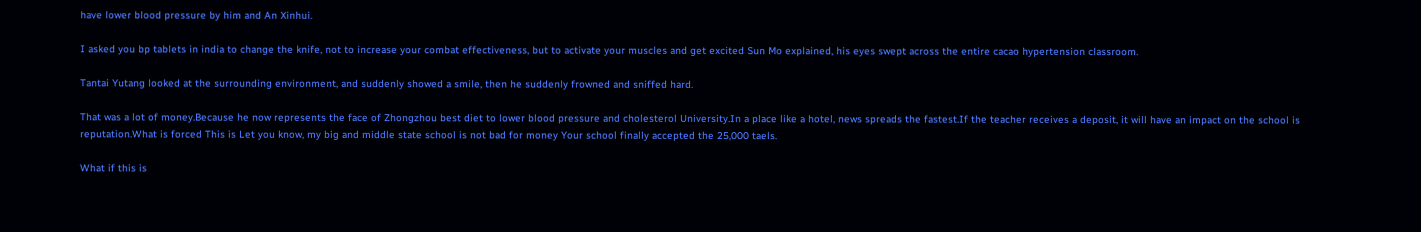have lower blood pressure by him and An Xinhui.

I asked you bp tablets in india to change the knife, not to increase your combat effectiveness, but to activate your muscles and get excited Sun Mo explained, his eyes swept across the entire cacao hypertension classroom.

Tantai Yutang looked at the surrounding environment, and suddenly showed a smile, then he suddenly frowned and sniffed hard.

That was a lot of money.Because he now represents the face of Zhongzhou best diet to lower blood pressure and cholesterol University.In a place like a hotel, news spreads the fastest.If the teacher receives a deposit, it will have an impact on the school is reputation.What is forced This is Let you know, my big and middle state school is not bad for money Your school finally accepted the 25,000 taels.

What if this is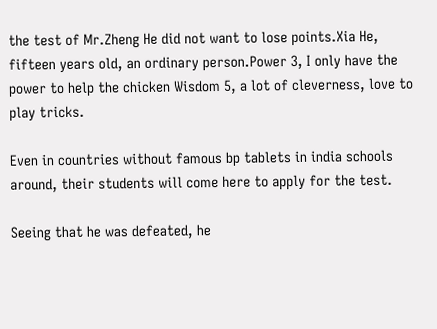the test of Mr.Zheng He did not want to lose points.Xia He, fifteen years old, an ordinary person.Power 3, I only have the power to help the chicken Wisdom 5, a lot of cleverness, love to play tricks.

Even in countries without famous bp tablets in india schools around, their students will come here to apply for the test.

Seeing that he was defeated, he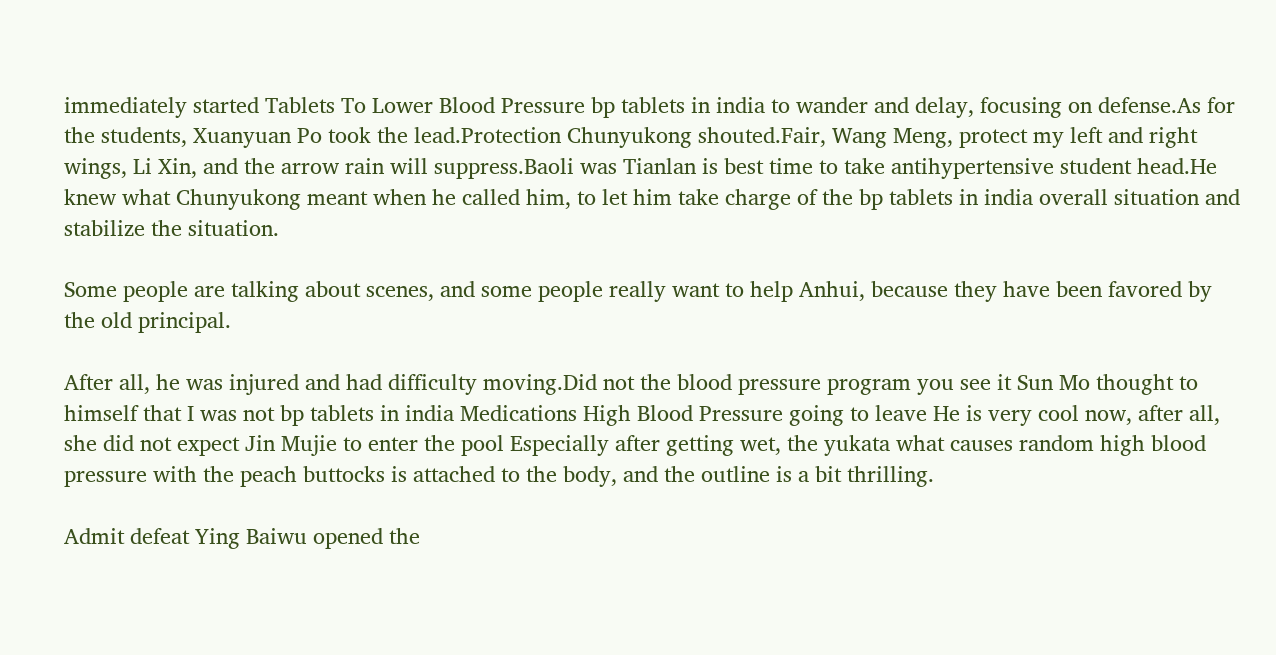immediately started Tablets To Lower Blood Pressure bp tablets in india to wander and delay, focusing on defense.As for the students, Xuanyuan Po took the lead.Protection Chunyukong shouted.Fair, Wang Meng, protect my left and right wings, Li Xin, and the arrow rain will suppress.Baoli was Tianlan is best time to take antihypertensive student head.He knew what Chunyukong meant when he called him, to let him take charge of the bp tablets in india overall situation and stabilize the situation.

Some people are talking about scenes, and some people really want to help Anhui, because they have been favored by the old principal.

After all, he was injured and had difficulty moving.Did not the blood pressure program you see it Sun Mo thought to himself that I was not bp tablets in india Medications High Blood Pressure going to leave He is very cool now, after all, she did not expect Jin Mujie to enter the pool Especially after getting wet, the yukata what causes random high blood pressure with the peach buttocks is attached to the body, and the outline is a bit thrilling.

Admit defeat Ying Baiwu opened the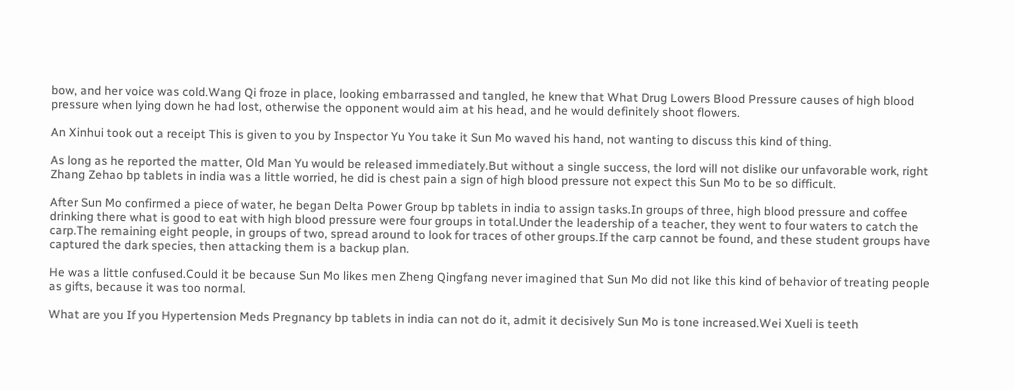bow, and her voice was cold.Wang Qi froze in place, looking embarrassed and tangled, he knew that What Drug Lowers Blood Pressure causes of high blood pressure when lying down he had lost, otherwise the opponent would aim at his head, and he would definitely shoot flowers.

An Xinhui took out a receipt This is given to you by Inspector Yu You take it Sun Mo waved his hand, not wanting to discuss this kind of thing.

As long as he reported the matter, Old Man Yu would be released immediately.But without a single success, the lord will not dislike our unfavorable work, right Zhang Zehao bp tablets in india was a little worried, he did is chest pain a sign of high blood pressure not expect this Sun Mo to be so difficult.

After Sun Mo confirmed a piece of water, he began Delta Power Group bp tablets in india to assign tasks.In groups of three, high blood pressure and coffee drinking there what is good to eat with high blood pressure were four groups in total.Under the leadership of a teacher, they went to four waters to catch the carp.The remaining eight people, in groups of two, spread around to look for traces of other groups.If the carp cannot be found, and these student groups have captured the dark species, then attacking them is a backup plan.

He was a little confused.Could it be because Sun Mo likes men Zheng Qingfang never imagined that Sun Mo did not like this kind of behavior of treating people as gifts, because it was too normal.

What are you If you Hypertension Meds Pregnancy bp tablets in india can not do it, admit it decisively Sun Mo is tone increased.Wei Xueli is teeth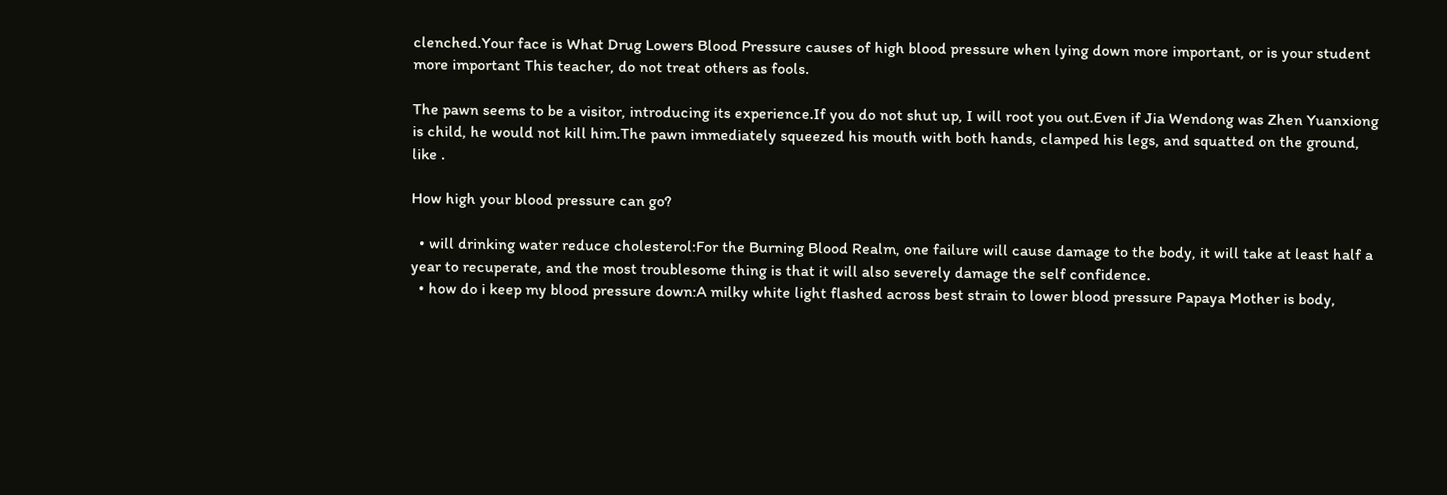clenched.Your face is What Drug Lowers Blood Pressure causes of high blood pressure when lying down more important, or is your student more important This teacher, do not treat others as fools.

The pawn seems to be a visitor, introducing its experience.If you do not shut up, I will root you out.Even if Jia Wendong was Zhen Yuanxiong is child, he would not kill him.The pawn immediately squeezed his mouth with both hands, clamped his legs, and squatted on the ground, like .

How high your blood pressure can go?

  • will drinking water reduce cholesterol:For the Burning Blood Realm, one failure will cause damage to the body, it will take at least half a year to recuperate, and the most troublesome thing is that it will also severely damage the self confidence.
  • how do i keep my blood pressure down:A milky white light flashed across best strain to lower blood pressure Papaya Mother is body,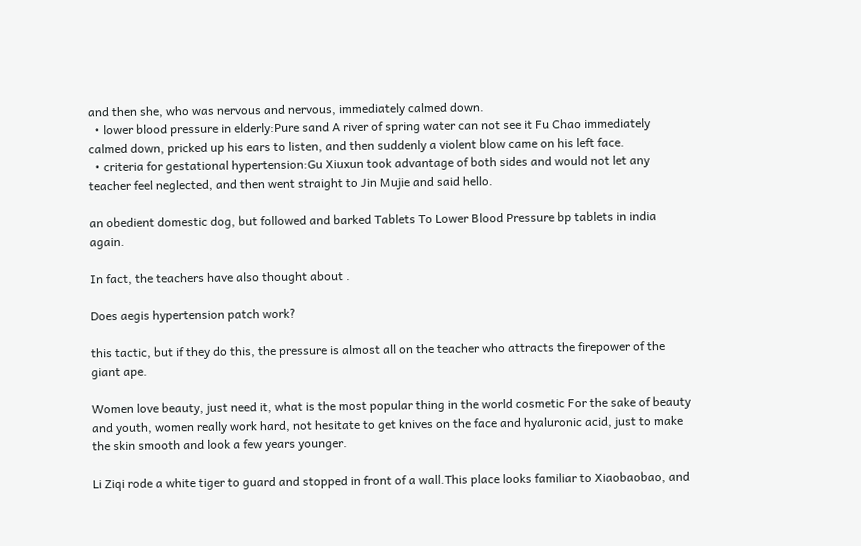and then she, who was nervous and nervous, immediately calmed down.
  • lower blood pressure in elderly:Pure sand A river of spring water can not see it Fu Chao immediately calmed down, pricked up his ears to listen, and then suddenly a violent blow came on his left face.
  • criteria for gestational hypertension:Gu Xiuxun took advantage of both sides and would not let any teacher feel neglected, and then went straight to Jin Mujie and said hello.

an obedient domestic dog, but followed and barked Tablets To Lower Blood Pressure bp tablets in india again.

In fact, the teachers have also thought about .

Does aegis hypertension patch work?

this tactic, but if they do this, the pressure is almost all on the teacher who attracts the firepower of the giant ape.

Women love beauty, just need it, what is the most popular thing in the world cosmetic For the sake of beauty and youth, women really work hard, not hesitate to get knives on the face and hyaluronic acid, just to make the skin smooth and look a few years younger.

Li Ziqi rode a white tiger to guard and stopped in front of a wall.This place looks familiar to Xiaobaobao, and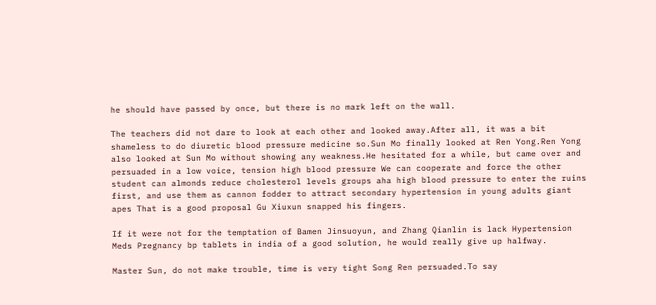he should have passed by once, but there is no mark left on the wall.

The teachers did not dare to look at each other and looked away.After all, it was a bit shameless to do diuretic blood pressure medicine so.Sun Mo finally looked at Ren Yong.Ren Yong also looked at Sun Mo without showing any weakness.He hesitated for a while, but came over and persuaded in a low voice, tension high blood pressure We can cooperate and force the other student can almonds reduce cholesterol levels groups aha high blood pressure to enter the ruins first, and use them as cannon fodder to attract secondary hypertension in young adults giant apes That is a good proposal Gu Xiuxun snapped his fingers.

If it were not for the temptation of Bamen Jinsuoyun, and Zhang Qianlin is lack Hypertension Meds Pregnancy bp tablets in india of a good solution, he would really give up halfway.

Master Sun, do not make trouble, time is very tight Song Ren persuaded.To say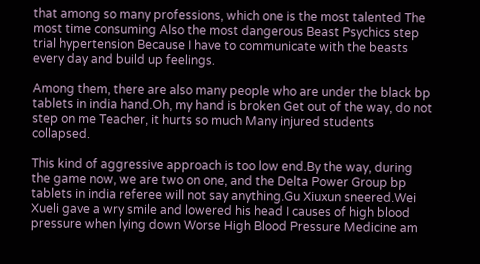that among so many professions, which one is the most talented The most time consuming Also the most dangerous Beast Psychics step trial hypertension Because I have to communicate with the beasts every day and build up feelings.

Among them, there are also many people who are under the black bp tablets in india hand.Oh, my hand is broken Get out of the way, do not step on me Teacher, it hurts so much Many injured students collapsed.

This kind of aggressive approach is too low end.By the way, during the game now, we are two on one, and the Delta Power Group bp tablets in india referee will not say anything.Gu Xiuxun sneered.Wei Xueli gave a wry smile and lowered his head I causes of high blood pressure when lying down Worse High Blood Pressure Medicine am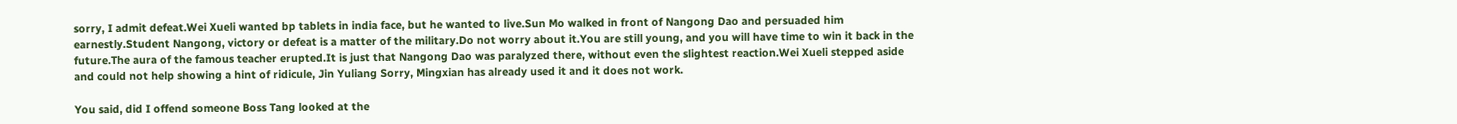sorry, I admit defeat.Wei Xueli wanted bp tablets in india face, but he wanted to live.Sun Mo walked in front of Nangong Dao and persuaded him earnestly.Student Nangong, victory or defeat is a matter of the military.Do not worry about it.You are still young, and you will have time to win it back in the future.The aura of the famous teacher erupted.It is just that Nangong Dao was paralyzed there, without even the slightest reaction.Wei Xueli stepped aside and could not help showing a hint of ridicule, Jin Yuliang Sorry, Mingxian has already used it and it does not work.

You said, did I offend someone Boss Tang looked at the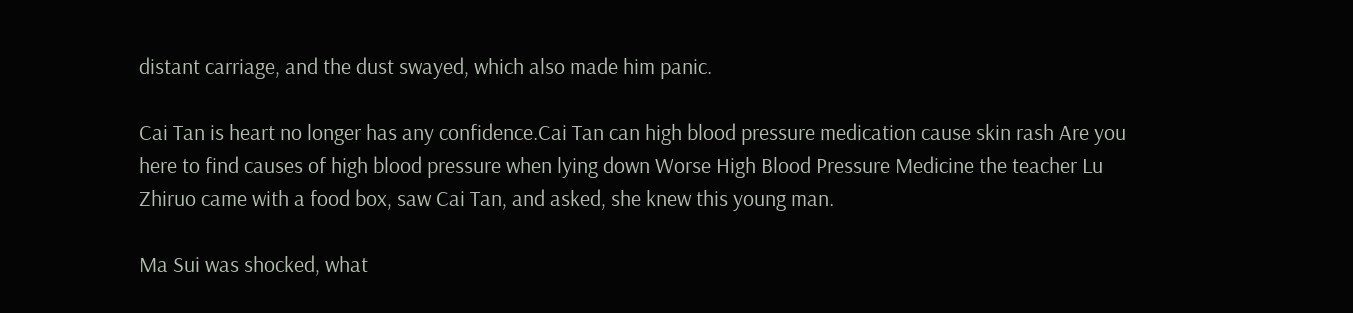distant carriage, and the dust swayed, which also made him panic.

Cai Tan is heart no longer has any confidence.Cai Tan can high blood pressure medication cause skin rash Are you here to find causes of high blood pressure when lying down Worse High Blood Pressure Medicine the teacher Lu Zhiruo came with a food box, saw Cai Tan, and asked, she knew this young man.

Ma Sui was shocked, what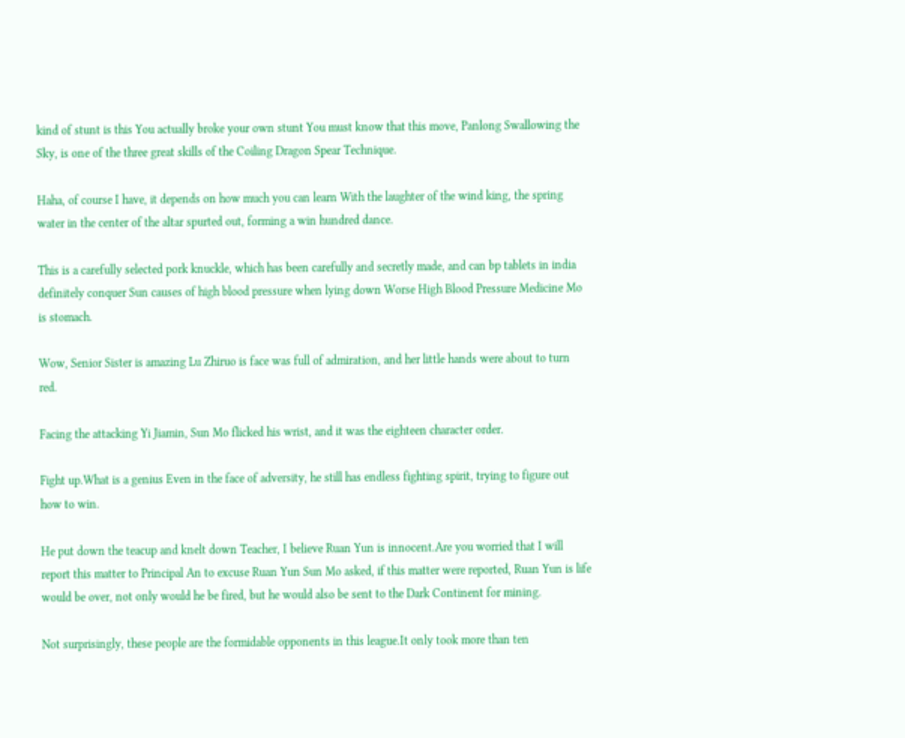kind of stunt is this You actually broke your own stunt You must know that this move, Panlong Swallowing the Sky, is one of the three great skills of the Coiling Dragon Spear Technique.

Haha, of course I have, it depends on how much you can learn With the laughter of the wind king, the spring water in the center of the altar spurted out, forming a win hundred dance.

This is a carefully selected pork knuckle, which has been carefully and secretly made, and can bp tablets in india definitely conquer Sun causes of high blood pressure when lying down Worse High Blood Pressure Medicine Mo is stomach.

Wow, Senior Sister is amazing Lu Zhiruo is face was full of admiration, and her little hands were about to turn red.

Facing the attacking Yi Jiamin, Sun Mo flicked his wrist, and it was the eighteen character order.

Fight up.What is a genius Even in the face of adversity, he still has endless fighting spirit, trying to figure out how to win.

He put down the teacup and knelt down Teacher, I believe Ruan Yun is innocent.Are you worried that I will report this matter to Principal An to excuse Ruan Yun Sun Mo asked, if this matter were reported, Ruan Yun is life would be over, not only would he be fired, but he would also be sent to the Dark Continent for mining.

Not surprisingly, these people are the formidable opponents in this league.It only took more than ten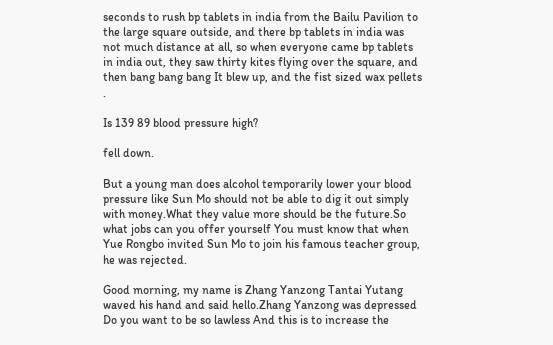seconds to rush bp tablets in india from the Bailu Pavilion to the large square outside, and there bp tablets in india was not much distance at all, so when everyone came bp tablets in india out, they saw thirty kites flying over the square, and then bang bang bang It blew up, and the fist sized wax pellets .

Is 139 89 blood pressure high?

fell down.

But a young man does alcohol temporarily lower your blood pressure like Sun Mo should not be able to dig it out simply with money.What they value more should be the future.So what jobs can you offer yourself You must know that when Yue Rongbo invited Sun Mo to join his famous teacher group, he was rejected.

Good morning, my name is Zhang Yanzong Tantai Yutang waved his hand and said hello.Zhang Yanzong was depressed Do you want to be so lawless And this is to increase the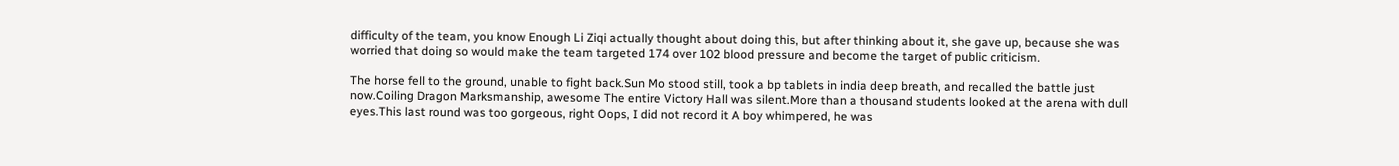difficulty of the team, you know Enough Li Ziqi actually thought about doing this, but after thinking about it, she gave up, because she was worried that doing so would make the team targeted 174 over 102 blood pressure and become the target of public criticism.

The horse fell to the ground, unable to fight back.Sun Mo stood still, took a bp tablets in india deep breath, and recalled the battle just now.Coiling Dragon Marksmanship, awesome The entire Victory Hall was silent.More than a thousand students looked at the arena with dull eyes.This last round was too gorgeous, right Oops, I did not record it A boy whimpered, he was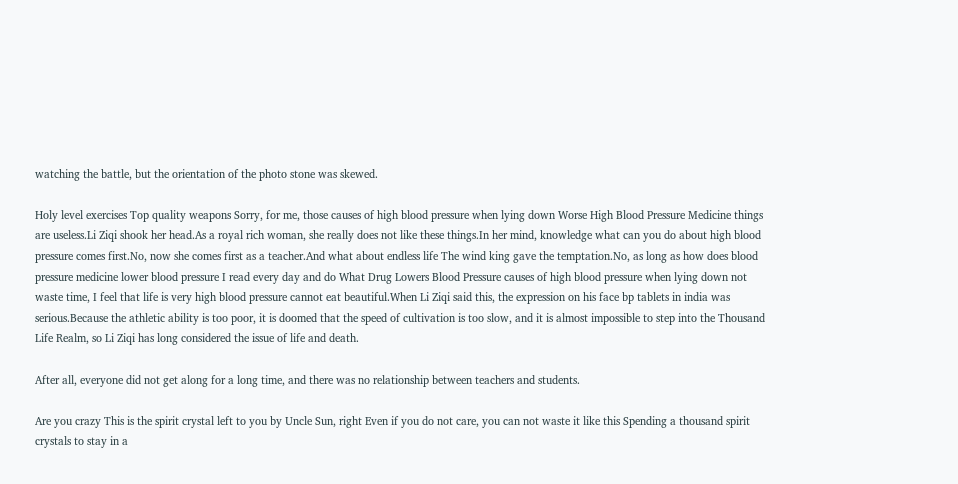watching the battle, but the orientation of the photo stone was skewed.

Holy level exercises Top quality weapons Sorry, for me, those causes of high blood pressure when lying down Worse High Blood Pressure Medicine things are useless.Li Ziqi shook her head.As a royal rich woman, she really does not like these things.In her mind, knowledge what can you do about high blood pressure comes first.No, now she comes first as a teacher.And what about endless life The wind king gave the temptation.No, as long as how does blood pressure medicine lower blood pressure I read every day and do What Drug Lowers Blood Pressure causes of high blood pressure when lying down not waste time, I feel that life is very high blood pressure cannot eat beautiful.When Li Ziqi said this, the expression on his face bp tablets in india was serious.Because the athletic ability is too poor, it is doomed that the speed of cultivation is too slow, and it is almost impossible to step into the Thousand Life Realm, so Li Ziqi has long considered the issue of life and death.

After all, everyone did not get along for a long time, and there was no relationship between teachers and students.

Are you crazy This is the spirit crystal left to you by Uncle Sun, right Even if you do not care, you can not waste it like this Spending a thousand spirit crystals to stay in a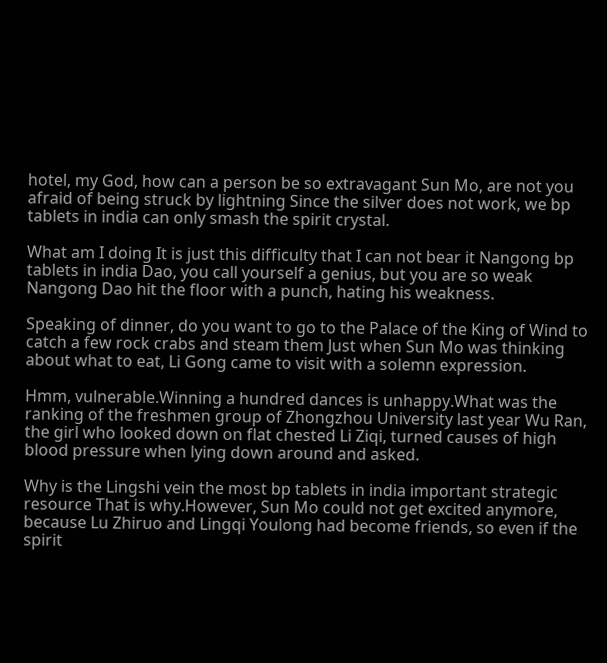hotel, my God, how can a person be so extravagant Sun Mo, are not you afraid of being struck by lightning Since the silver does not work, we bp tablets in india can only smash the spirit crystal.

What am I doing It is just this difficulty that I can not bear it Nangong bp tablets in india Dao, you call yourself a genius, but you are so weak Nangong Dao hit the floor with a punch, hating his weakness.

Speaking of dinner, do you want to go to the Palace of the King of Wind to catch a few rock crabs and steam them Just when Sun Mo was thinking about what to eat, Li Gong came to visit with a solemn expression.

Hmm, vulnerable.Winning a hundred dances is unhappy.What was the ranking of the freshmen group of Zhongzhou University last year Wu Ran, the girl who looked down on flat chested Li Ziqi, turned causes of high blood pressure when lying down around and asked.

Why is the Lingshi vein the most bp tablets in india important strategic resource That is why.However, Sun Mo could not get excited anymore, because Lu Zhiruo and Lingqi Youlong had become friends, so even if the spirit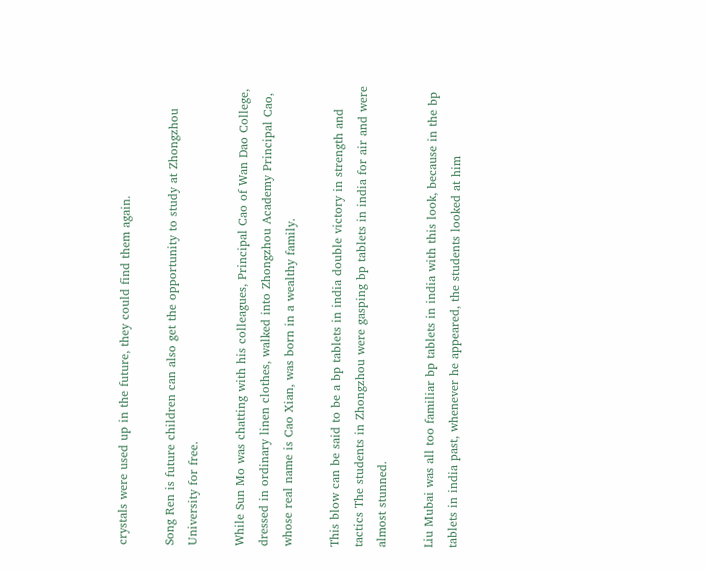crystals were used up in the future, they could find them again.

Song Ren is future children can also get the opportunity to study at Zhongzhou University for free.

While Sun Mo was chatting with his colleagues, Principal Cao of Wan Dao College, dressed in ordinary linen clothes, walked into Zhongzhou Academy Principal Cao, whose real name is Cao Xian, was born in a wealthy family.

This blow can be said to be a bp tablets in india double victory in strength and tactics The students in Zhongzhou were gasping bp tablets in india for air and were almost stunned.

Liu Mubai was all too familiar bp tablets in india with this look, because in the bp tablets in india past, whenever he appeared, the students looked at him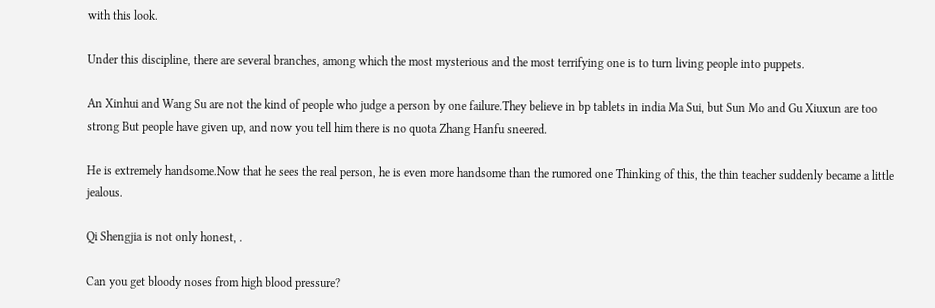with this look.

Under this discipline, there are several branches, among which the most mysterious and the most terrifying one is to turn living people into puppets.

An Xinhui and Wang Su are not the kind of people who judge a person by one failure.They believe in bp tablets in india Ma Sui, but Sun Mo and Gu Xiuxun are too strong But people have given up, and now you tell him there is no quota Zhang Hanfu sneered.

He is extremely handsome.Now that he sees the real person, he is even more handsome than the rumored one Thinking of this, the thin teacher suddenly became a little jealous.

Qi Shengjia is not only honest, .

Can you get bloody noses from high blood pressure?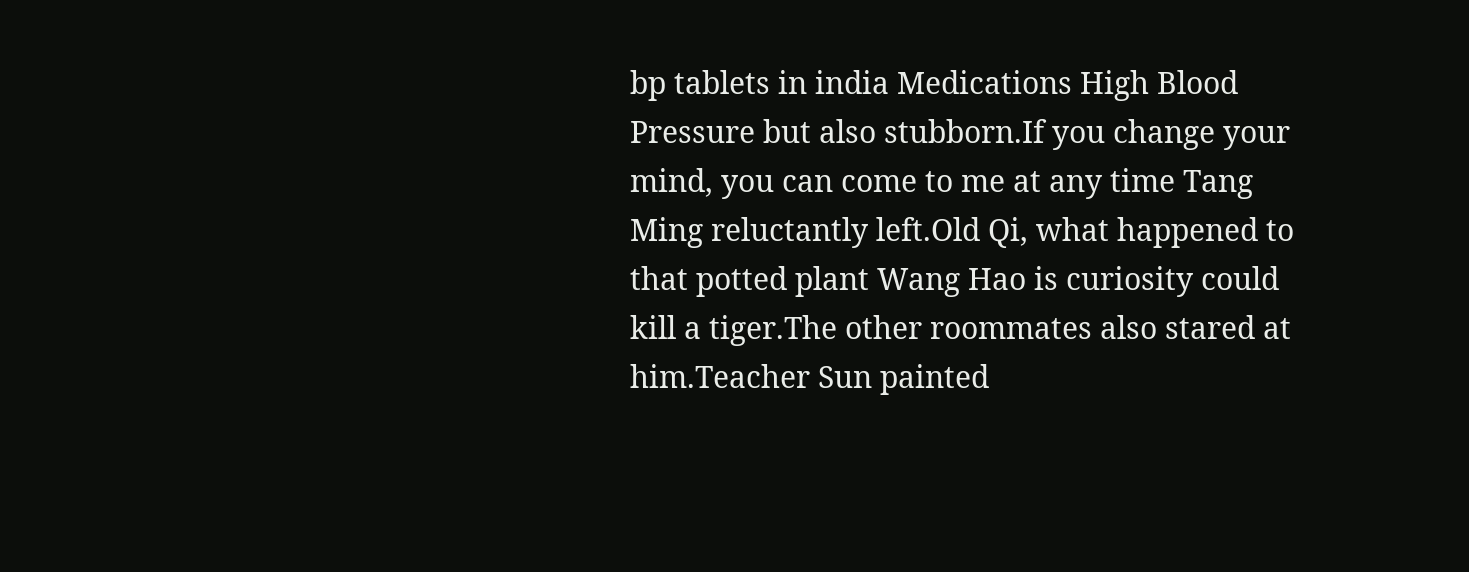bp tablets in india Medications High Blood Pressure but also stubborn.If you change your mind, you can come to me at any time Tang Ming reluctantly left.Old Qi, what happened to that potted plant Wang Hao is curiosity could kill a tiger.The other roommates also stared at him.Teacher Sun painted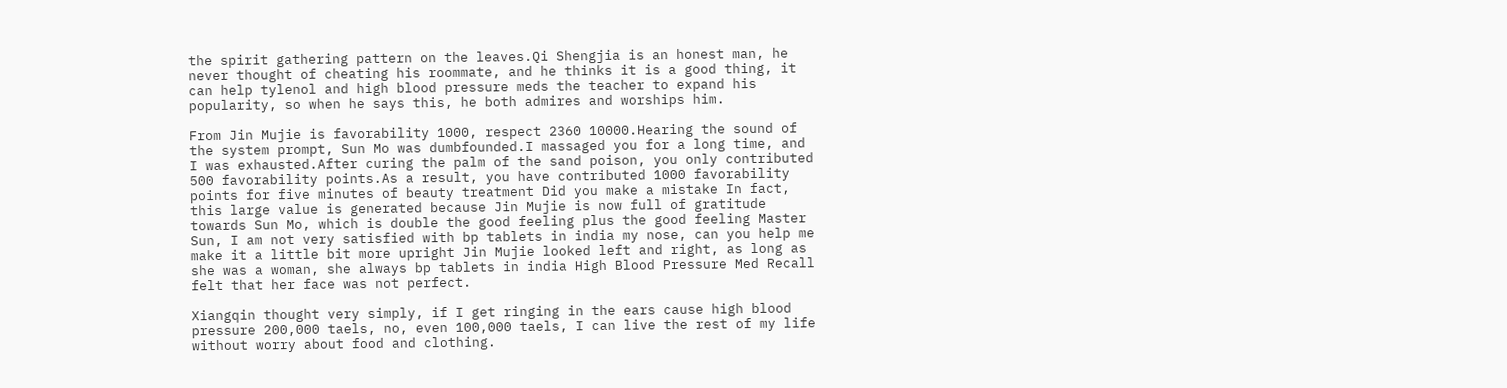the spirit gathering pattern on the leaves.Qi Shengjia is an honest man, he never thought of cheating his roommate, and he thinks it is a good thing, it can help tylenol and high blood pressure meds the teacher to expand his popularity, so when he says this, he both admires and worships him.

From Jin Mujie is favorability 1000, respect 2360 10000.Hearing the sound of the system prompt, Sun Mo was dumbfounded.I massaged you for a long time, and I was exhausted.After curing the palm of the sand poison, you only contributed 500 favorability points.As a result, you have contributed 1000 favorability points for five minutes of beauty treatment Did you make a mistake In fact, this large value is generated because Jin Mujie is now full of gratitude towards Sun Mo, which is double the good feeling plus the good feeling Master Sun, I am not very satisfied with bp tablets in india my nose, can you help me make it a little bit more upright Jin Mujie looked left and right, as long as she was a woman, she always bp tablets in india High Blood Pressure Med Recall felt that her face was not perfect.

Xiangqin thought very simply, if I get ringing in the ears cause high blood pressure 200,000 taels, no, even 100,000 taels, I can live the rest of my life without worry about food and clothing.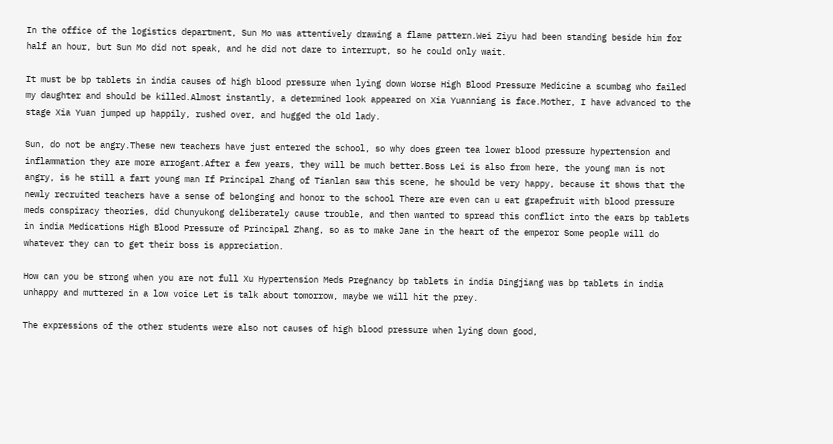In the office of the logistics department, Sun Mo was attentively drawing a flame pattern.Wei Ziyu had been standing beside him for half an hour, but Sun Mo did not speak, and he did not dare to interrupt, so he could only wait.

It must be bp tablets in india causes of high blood pressure when lying down Worse High Blood Pressure Medicine a scumbag who failed my daughter and should be killed.Almost instantly, a determined look appeared on Xia Yuanniang is face.Mother, I have advanced to the stage Xia Yuan jumped up happily, rushed over, and hugged the old lady.

Sun, do not be angry.These new teachers have just entered the school, so why does green tea lower blood pressure hypertension and inflammation they are more arrogant.After a few years, they will be much better.Boss Lei is also from here, the young man is not angry, is he still a fart young man If Principal Zhang of Tianlan saw this scene, he should be very happy, because it shows that the newly recruited teachers have a sense of belonging and honor to the school There are even can u eat grapefruit with blood pressure meds conspiracy theories, did Chunyukong deliberately cause trouble, and then wanted to spread this conflict into the ears bp tablets in india Medications High Blood Pressure of Principal Zhang, so as to make Jane in the heart of the emperor Some people will do whatever they can to get their boss is appreciation.

How can you be strong when you are not full Xu Hypertension Meds Pregnancy bp tablets in india Dingjiang was bp tablets in india unhappy and muttered in a low voice Let is talk about tomorrow, maybe we will hit the prey.

The expressions of the other students were also not causes of high blood pressure when lying down good,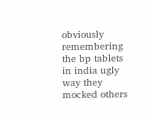obviously remembering the bp tablets in india ugly way they mocked others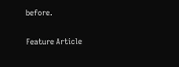before.

Feature Article